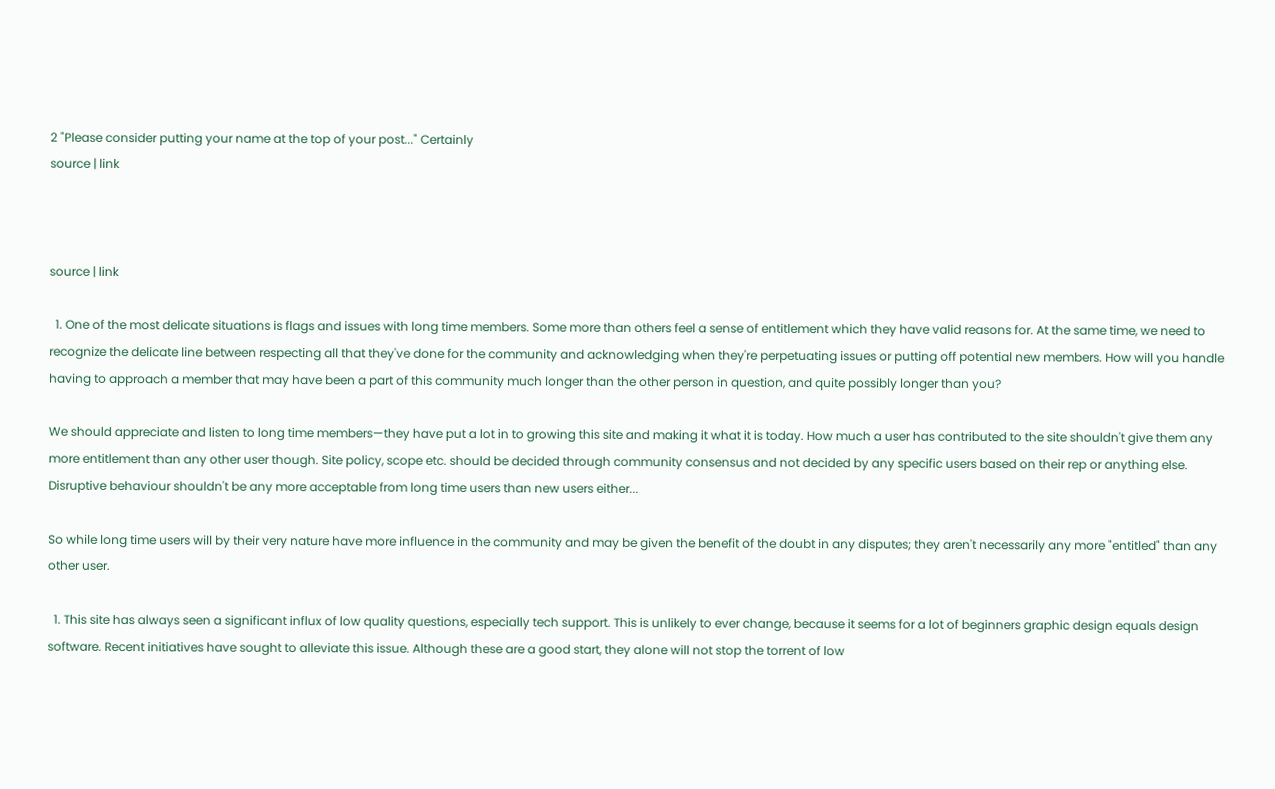2 "Please consider putting your name at the top of your post..." Certainly
source | link



source | link

  1. One of the most delicate situations is flags and issues with long time members. Some more than others feel a sense of entitlement which they have valid reasons for. At the same time, we need to recognize the delicate line between respecting all that they've done for the community and acknowledging when they're perpetuating issues or putting off potential new members. How will you handle having to approach a member that may have been a part of this community much longer than the other person in question, and quite possibly longer than you?

We should appreciate and listen to long time members—they have put a lot in to growing this site and making it what it is today. How much a user has contributed to the site shouldn't give them any more entitlement than any other user though. Site policy, scope etc. should be decided through community consensus and not decided by any specific users based on their rep or anything else. Disruptive behaviour shouldn't be any more acceptable from long time users than new users either...

So while long time users will by their very nature have more influence in the community and may be given the benefit of the doubt in any disputes; they aren't necessarily any more "entitled" than any other user.

  1. This site has always seen a significant influx of low quality questions, especially tech support. This is unlikely to ever change, because it seems for a lot of beginners graphic design equals design software. Recent initiatives have sought to alleviate this issue. Although these are a good start, they alone will not stop the torrent of low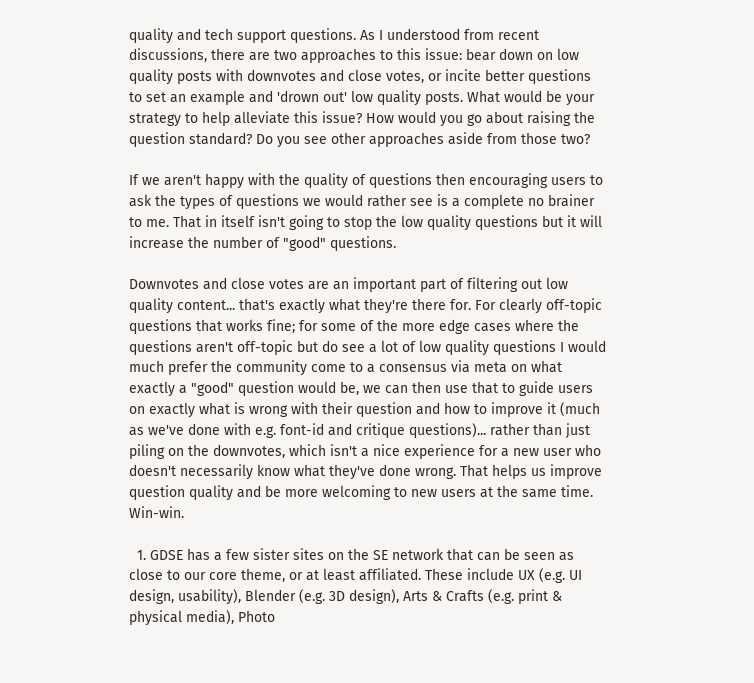quality and tech support questions. As I understood from recent discussions, there are two approaches to this issue: bear down on low quality posts with downvotes and close votes, or incite better questions to set an example and 'drown out' low quality posts. What would be your strategy to help alleviate this issue? How would you go about raising the question standard? Do you see other approaches aside from those two?

If we aren't happy with the quality of questions then encouraging users to ask the types of questions we would rather see is a complete no brainer to me. That in itself isn't going to stop the low quality questions but it will increase the number of "good" questions.

Downvotes and close votes are an important part of filtering out low quality content... that's exactly what they're there for. For clearly off-topic questions that works fine; for some of the more edge cases where the questions aren't off-topic but do see a lot of low quality questions I would much prefer the community come to a consensus via meta on what exactly a "good" question would be, we can then use that to guide users on exactly what is wrong with their question and how to improve it (much as we've done with e.g. font-id and critique questions)... rather than just piling on the downvotes, which isn't a nice experience for a new user who doesn't necessarily know what they've done wrong. That helps us improve question quality and be more welcoming to new users at the same time. Win-win.

  1. GDSE has a few sister sites on the SE network that can be seen as close to our core theme, or at least affiliated. These include UX (e.g. UI design, usability), Blender (e.g. 3D design), Arts & Crafts (e.g. print & physical media), Photo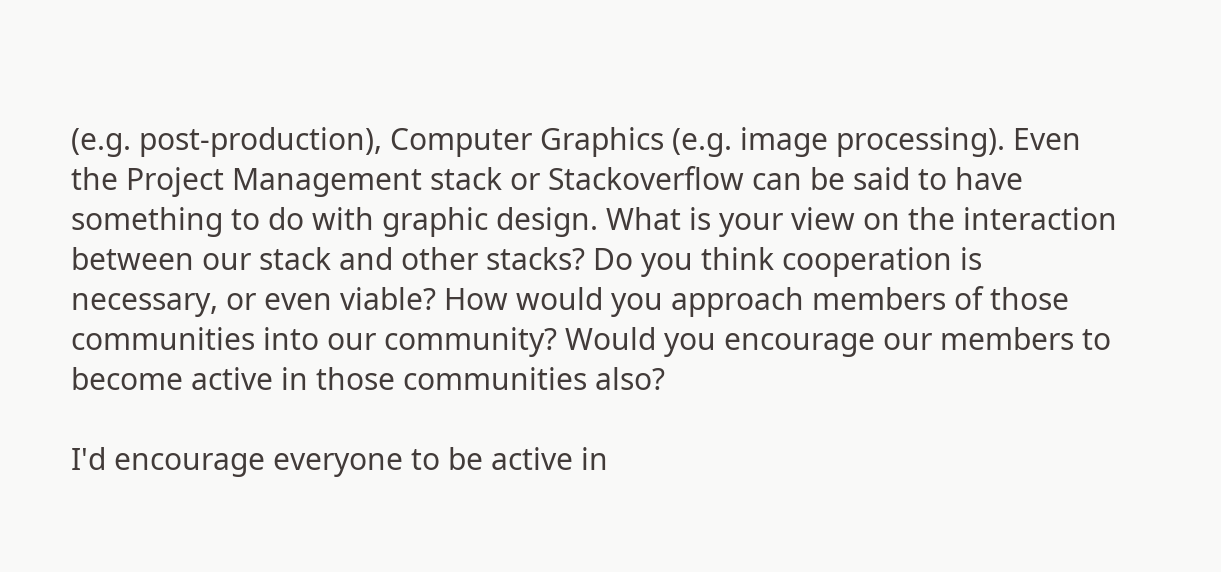(e.g. post-production), Computer Graphics (e.g. image processing). Even the Project Management stack or Stackoverflow can be said to have something to do with graphic design. What is your view on the interaction between our stack and other stacks? Do you think cooperation is necessary, or even viable? How would you approach members of those communities into our community? Would you encourage our members to become active in those communities also?

I'd encourage everyone to be active in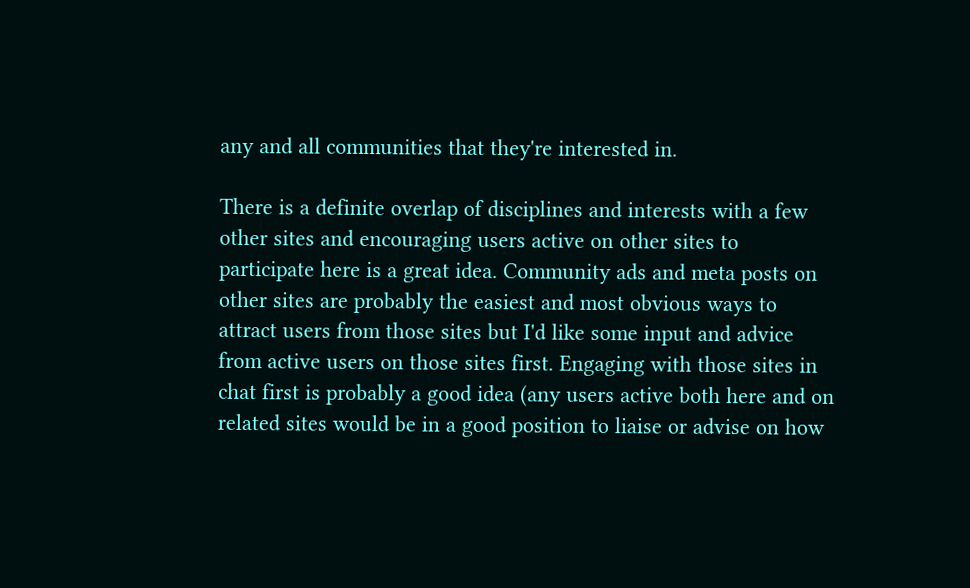any and all communities that they're interested in.

There is a definite overlap of disciplines and interests with a few other sites and encouraging users active on other sites to participate here is a great idea. Community ads and meta posts on other sites are probably the easiest and most obvious ways to attract users from those sites but I'd like some input and advice from active users on those sites first. Engaging with those sites in chat first is probably a good idea (any users active both here and on related sites would be in a good position to liaise or advise on how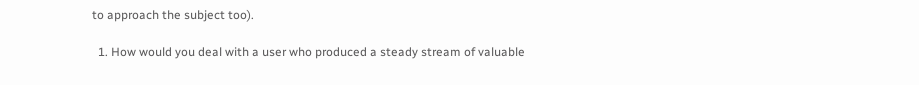to approach the subject too).

  1. How would you deal with a user who produced a steady stream of valuable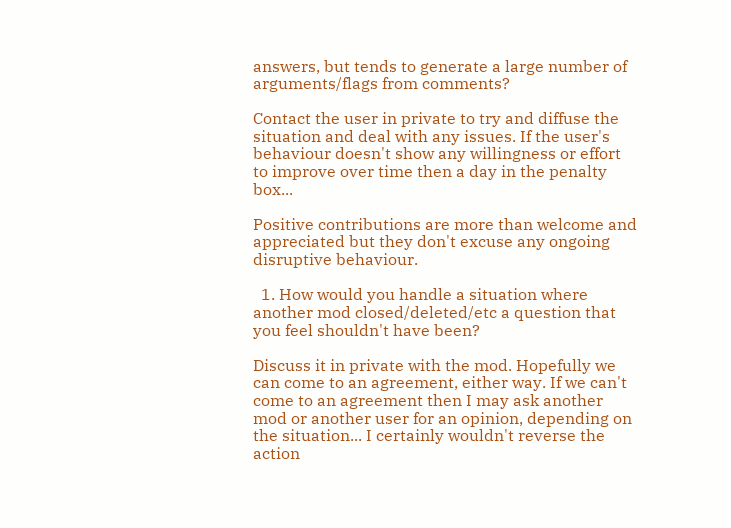answers, but tends to generate a large number of arguments/flags from comments?

Contact the user in private to try and diffuse the situation and deal with any issues. If the user's behaviour doesn't show any willingness or effort to improve over time then a day in the penalty box...

Positive contributions are more than welcome and appreciated but they don't excuse any ongoing disruptive behaviour.

  1. How would you handle a situation where another mod closed/deleted/etc a question that you feel shouldn't have been?

Discuss it in private with the mod. Hopefully we can come to an agreement, either way. If we can't come to an agreement then I may ask another mod or another user for an opinion, depending on the situation... I certainly wouldn't reverse the action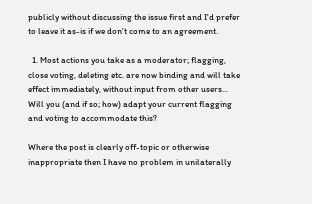publicly without discussing the issue first and I'd prefer to leave it as-is if we don't come to an agreement.

  1. Most actions you take as a moderator; flagging, close voting, deleting etc. are now binding and will take effect immediately, without input from other users... Will you (and if so; how) adapt your current flagging and voting to accommodate this?

Where the post is clearly off-topic or otherwise inappropriate then I have no problem in unilaterally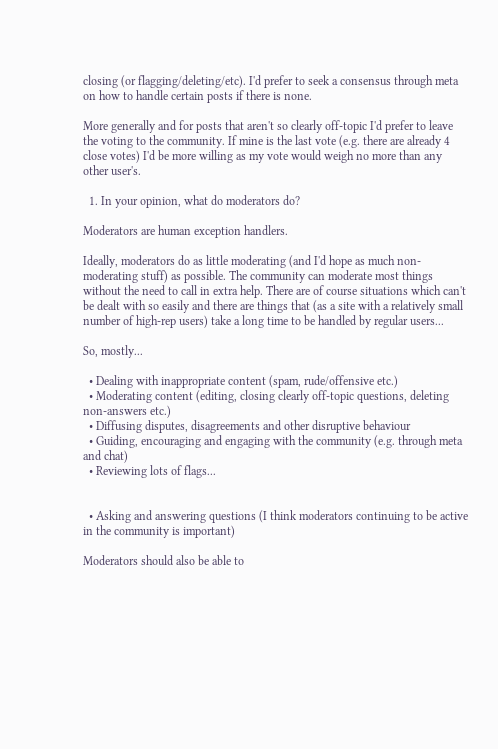closing (or flagging/deleting/etc). I'd prefer to seek a consensus through meta on how to handle certain posts if there is none.

More generally and for posts that aren't so clearly off-topic I'd prefer to leave the voting to the community. If mine is the last vote (e.g. there are already 4 close votes) I'd be more willing as my vote would weigh no more than any other user's.

  1. In your opinion, what do moderators do?

Moderators are human exception handlers.

Ideally, moderators do as little moderating (and I'd hope as much non-moderating stuff) as possible. The community can moderate most things without the need to call in extra help. There are of course situations which can't be dealt with so easily and there are things that (as a site with a relatively small number of high-rep users) take a long time to be handled by regular users...

So, mostly...

  • Dealing with inappropriate content (spam, rude/offensive etc.)
  • Moderating content (editing, closing clearly off-topic questions, deleting non-answers etc.)
  • Diffusing disputes, disagreements and other disruptive behaviour
  • Guiding, encouraging and engaging with the community (e.g. through meta and chat)
  • Reviewing lots of flags...


  • Asking and answering questions (I think moderators continuing to be active in the community is important)

Moderators should also be able to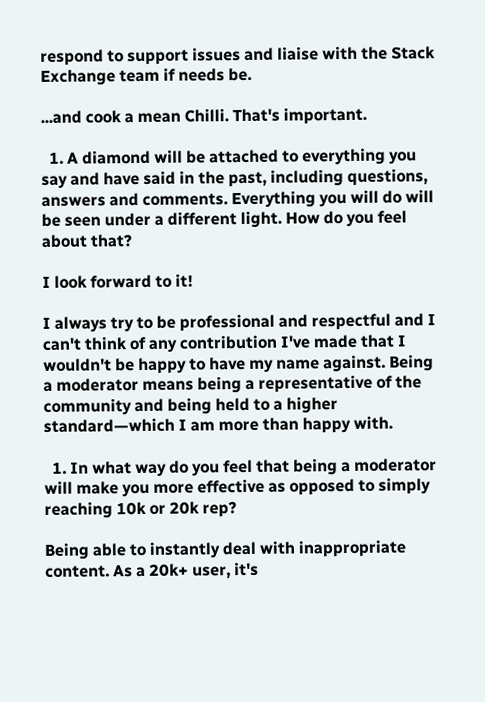respond to support issues and liaise with the Stack Exchange team if needs be.

...and cook a mean Chilli. That's important.

  1. A diamond will be attached to everything you say and have said in the past, including questions, answers and comments. Everything you will do will be seen under a different light. How do you feel about that?

I look forward to it!

I always try to be professional and respectful and I can't think of any contribution I've made that I wouldn't be happy to have my name against. Being a moderator means being a representative of the community and being held to a higher standard—which I am more than happy with.

  1. In what way do you feel that being a moderator will make you more effective as opposed to simply reaching 10k or 20k rep?

Being able to instantly deal with inappropriate content. As a 20k+ user, it's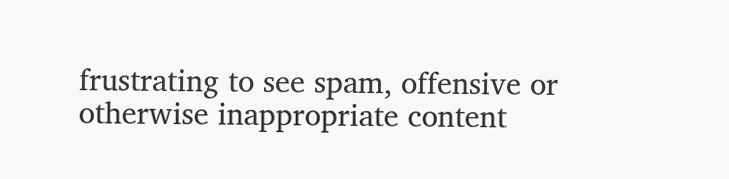frustrating to see spam, offensive or otherwise inappropriate content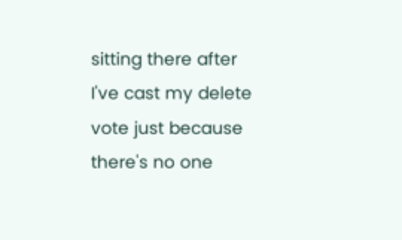sitting there after I've cast my delete vote just because there's no one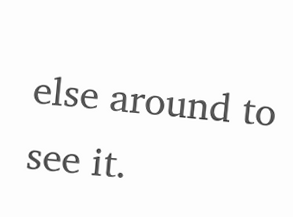else around to see it.